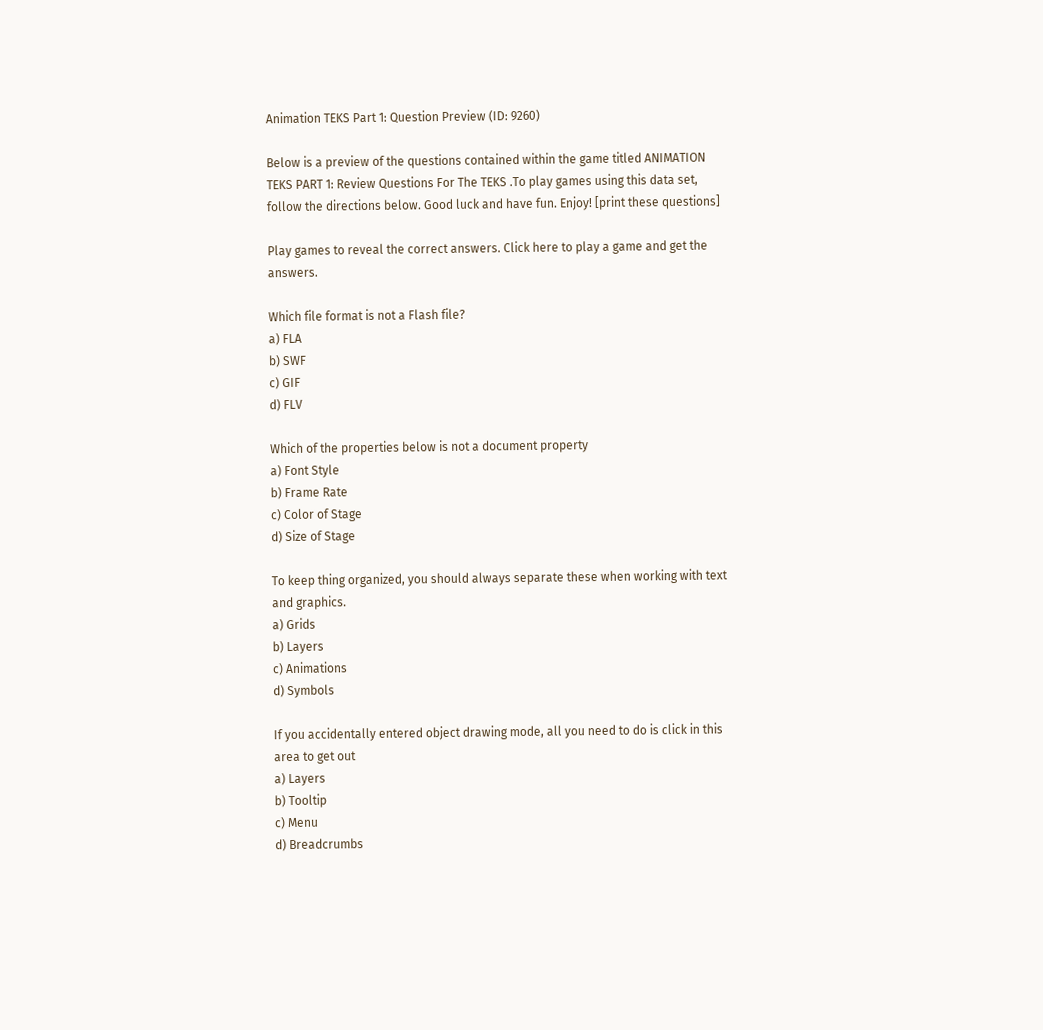Animation TEKS Part 1: Question Preview (ID: 9260)

Below is a preview of the questions contained within the game titled ANIMATION TEKS PART 1: Review Questions For The TEKS .To play games using this data set, follow the directions below. Good luck and have fun. Enjoy! [print these questions]

Play games to reveal the correct answers. Click here to play a game and get the answers.

Which file format is not a Flash file?
a) FLA
b) SWF
c) GIF
d) FLV

Which of the properties below is not a document property
a) Font Style
b) Frame Rate
c) Color of Stage
d) Size of Stage

To keep thing organized, you should always separate these when working with text and graphics.
a) Grids
b) Layers
c) Animations
d) Symbols

If you accidentally entered object drawing mode, all you need to do is click in this area to get out
a) Layers
b) Tooltip
c) Menu
d) Breadcrumbs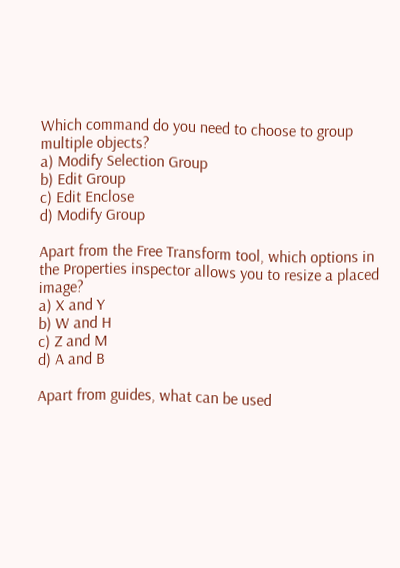Which command do you need to choose to group multiple objects?
a) Modify Selection Group
b) Edit Group
c) Edit Enclose
d) Modify Group

Apart from the Free Transform tool, which options in the Properties inspector allows you to resize a placed image?
a) X and Y
b) W and H
c) Z and M
d) A and B

Apart from guides, what can be used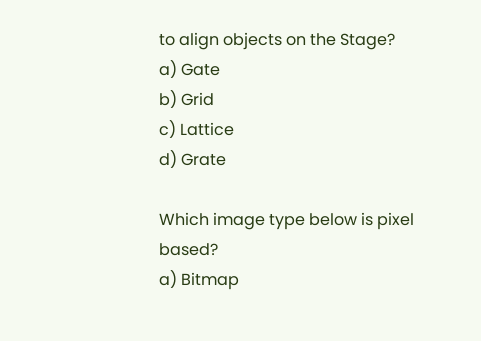to align objects on the Stage?
a) Gate
b) Grid
c) Lattice
d) Grate

Which image type below is pixel based?
a) Bitmap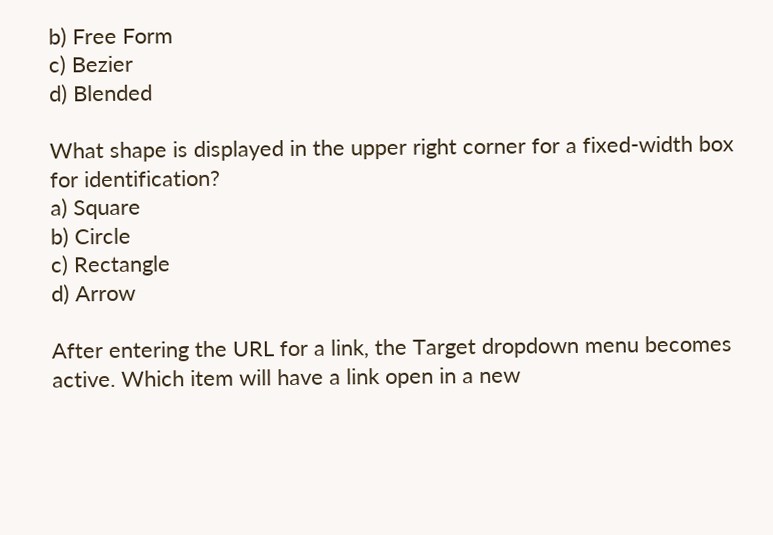b) Free Form
c) Bezier
d) Blended

What shape is displayed in the upper right corner for a fixed-width box for identification?
a) Square
b) Circle
c) Rectangle
d) Arrow

After entering the URL for a link, the Target dropdown menu becomes active. Which item will have a link open in a new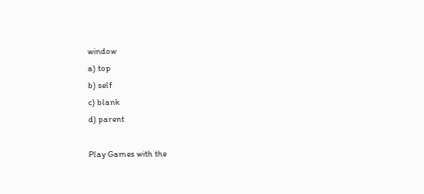window
a) top
b) self
c) blank
d) parent

Play Games with the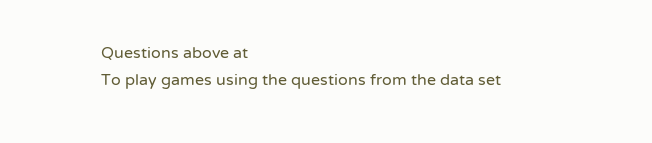Questions above at
To play games using the questions from the data set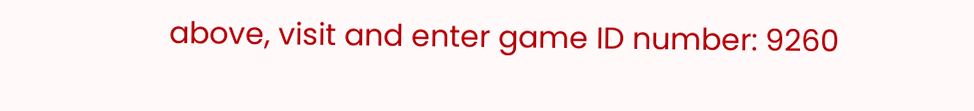above, visit and enter game ID number: 9260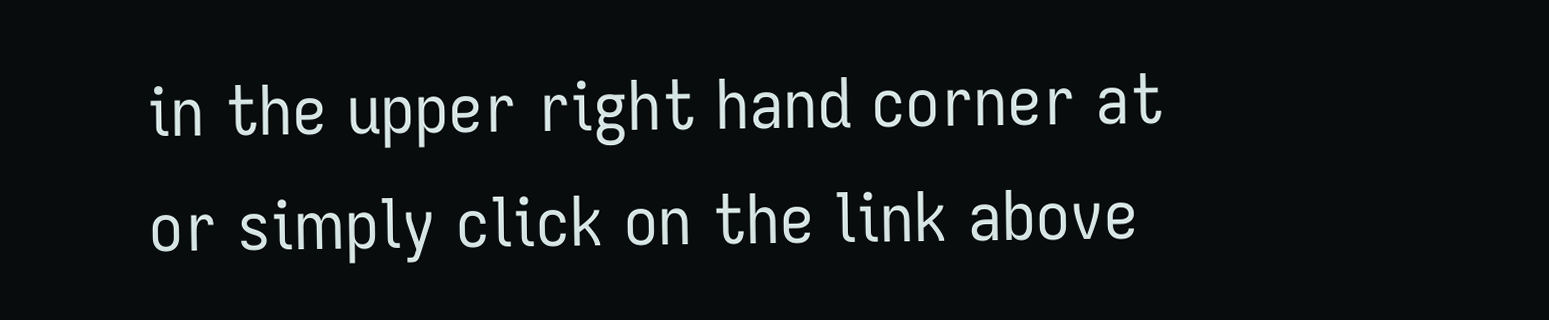in the upper right hand corner at or simply click on the link above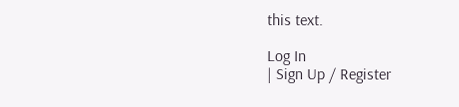this text.

Log In
| Sign Up / Register